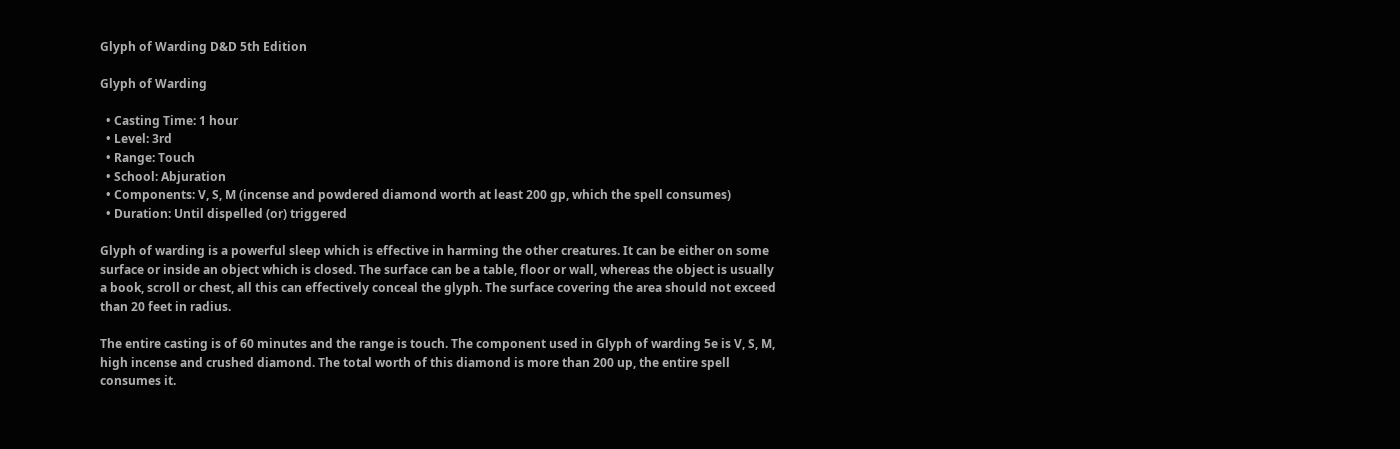Glyph of Warding D&D 5th Edition

Glyph of Warding

  • Casting Time: 1 hour
  • Level: 3rd
  • Range: Touch
  • School: Abjuration
  • Components: V, S, M (incense and powdered diamond worth at least 200 gp, which the spell consumes)
  • Duration: Until dispelled (or) triggered

Glyph of warding is a powerful sleep which is effective in harming the other creatures. It can be either on some surface or inside an object which is closed. The surface can be a table, floor or wall, whereas the object is usually a book, scroll or chest, all this can effectively conceal the glyph. The surface covering the area should not exceed than 20 feet in radius.

The entire casting is of 60 minutes and the range is touch. The component used in Glyph of warding 5e is V, S, M, high incense and crushed diamond. The total worth of this diamond is more than 200 up, the entire spell consumes it.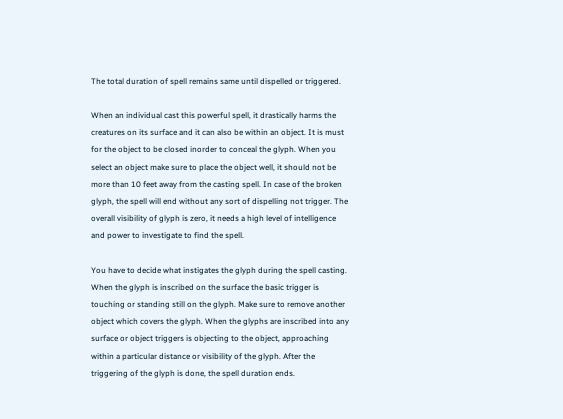The total duration of spell remains same until dispelled or triggered.

When an individual cast this powerful spell, it drastically harms the creatures on its surface and it can also be within an object. It is must for the object to be closed inorder to conceal the glyph. When you select an object make sure to place the object well, it should not be more than 10 feet away from the casting spell. In case of the broken glyph, the spell will end without any sort of dispelling not trigger. The overall visibility of glyph is zero, it needs a high level of intelligence and power to investigate to find the spell.

You have to decide what instigates the glyph during the spell casting. When the glyph is inscribed on the surface the basic trigger is touching or standing still on the glyph. Make sure to remove another object which covers the glyph. When the glyphs are inscribed into any surface or object triggers is objecting to the object, approaching within a particular distance or visibility of the glyph. After the triggering of the glyph is done, the spell duration ends.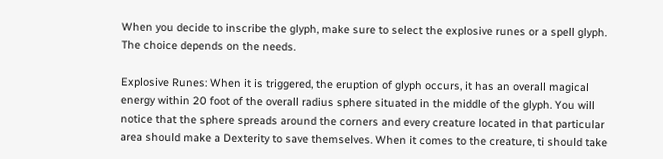When you decide to inscribe the glyph, make sure to select the explosive runes or a spell glyph. The choice depends on the needs.

Explosive Runes: When it is triggered, the eruption of glyph occurs, it has an overall magical energy within 20 foot of the overall radius sphere situated in the middle of the glyph. You will notice that the sphere spreads around the corners and every creature located in that particular area should make a Dexterity to save themselves. When it comes to the creature, ti should take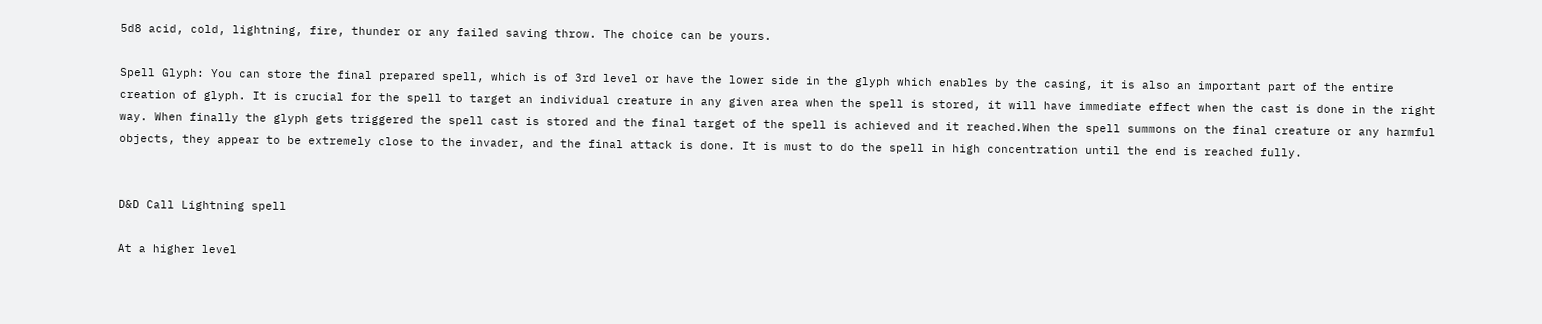5d8 acid, cold, lightning, fire, thunder or any failed saving throw. The choice can be yours.

Spell Glyph: You can store the final prepared spell, which is of 3rd level or have the lower side in the glyph which enables by the casing, it is also an important part of the entire creation of glyph. It is crucial for the spell to target an individual creature in any given area when the spell is stored, it will have immediate effect when the cast is done in the right way. When finally the glyph gets triggered the spell cast is stored and the final target of the spell is achieved and it reached.When the spell summons on the final creature or any harmful objects, they appear to be extremely close to the invader, and the final attack is done. It is must to do the spell in high concentration until the end is reached fully.


D&D Call Lightning spell

At a higher level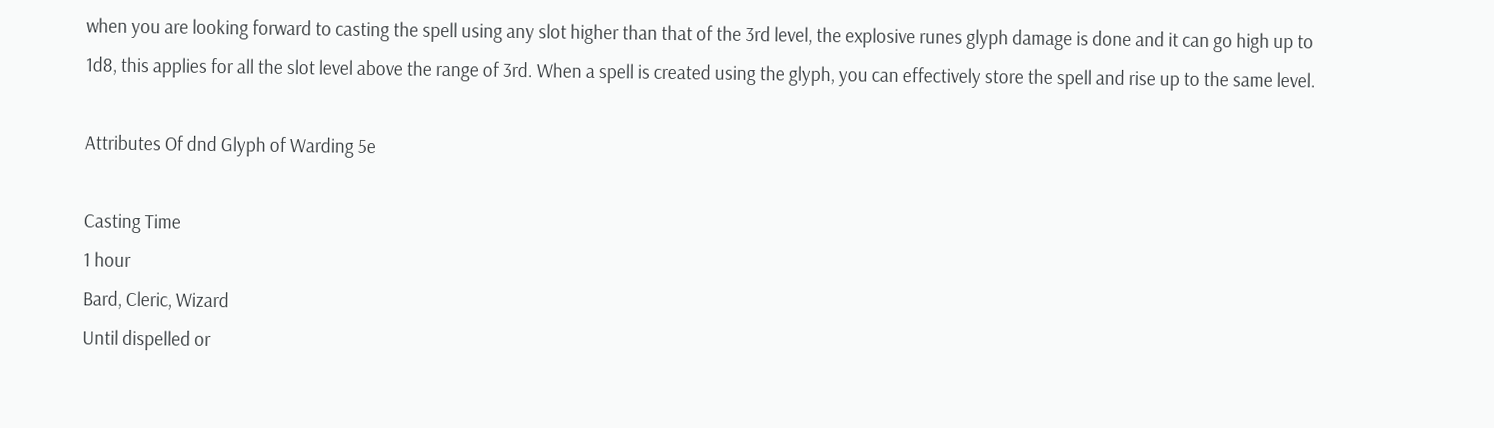when you are looking forward to casting the spell using any slot higher than that of the 3rd level, the explosive runes glyph damage is done and it can go high up to  1d8, this applies for all the slot level above the range of 3rd. When a spell is created using the glyph, you can effectively store the spell and rise up to the same level.

Attributes Of dnd Glyph of Warding 5e

Casting Time
1 hour
Bard, Cleric, Wizard
Until dispelled or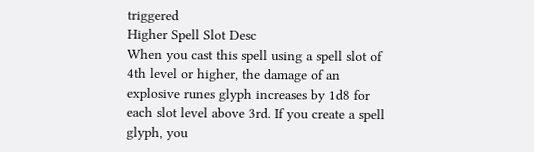triggered
Higher Spell Slot Desc
When you cast this spell using a spell slot of 4th level or higher, the damage of an explosive runes glyph increases by 1d8 for each slot level above 3rd. If you create a spell glyph, you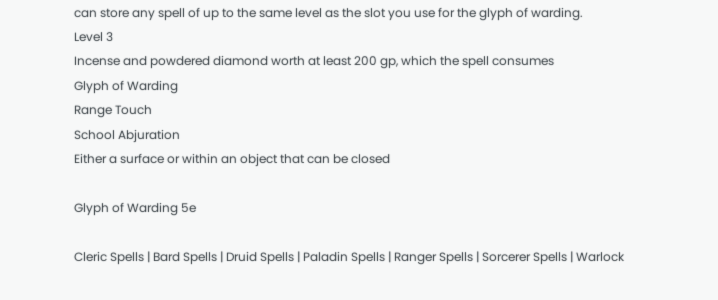can store any spell of up to the same level as the slot you use for the glyph of warding.
Level 3
Incense and powdered diamond worth at least 200 gp, which the spell consumes
Glyph of Warding
Range Touch
School Abjuration
Either a surface or within an object that can be closed

Glyph of Warding 5e

Cleric Spells | Bard Spells | Druid Spells | Paladin Spells | Ranger Spells | Sorcerer Spells | Warlock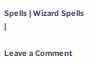Spells | Wizard Spells |

Leave a Comment